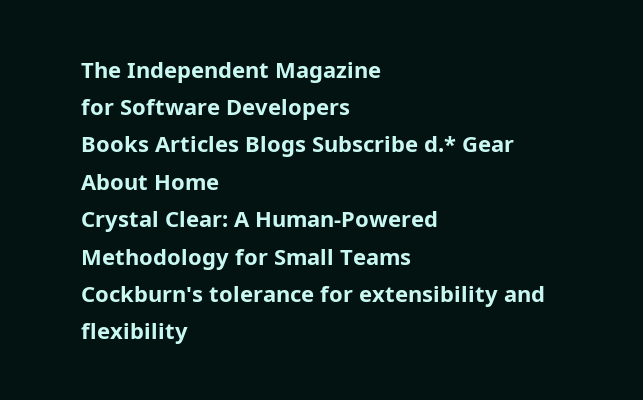The Independent Magazine
for Software Developers
Books Articles Blogs Subscribe d.* Gear About Home
Crystal Clear: A Human-Powered Methodology for Small Teams
Cockburn's tolerance for extensibility and flexibility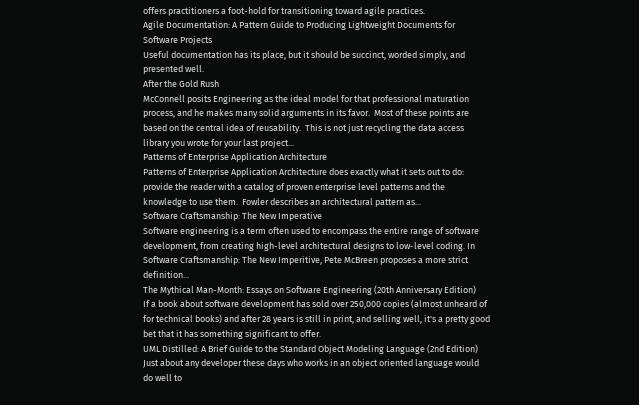offers practitioners a foot-hold for transitioning toward agile practices.
Agile Documentation: A Pattern Guide to Producing Lightweight Documents for Software Projects
Useful documentation has its place, but it should be succinct, worded simply, and presented well.
After the Gold Rush
McConnell posits Engineering as the ideal model for that professional maturation process, and he makes many solid arguments in its favor.  Most of these points are based on the central idea of reusability.  This is not just recycling the data access library you wrote for your last project...
Patterns of Enterprise Application Architecture
Patterns of Enterprise Application Architecture does exactly what it sets out to do: provide the reader with a catalog of proven enterprise level patterns and the knowledge to use them.  Fowler describes an architectural pattern as...
Software Craftsmanship: The New Imperative
Software engineering is a term often used to encompass the entire range of software development, from creating high-level architectural designs to low-level coding. In Software Craftsmanship: The New Imperitive, Pete McBreen proposes a more strict definition...
The Mythical Man-Month: Essays on Software Engineering (20th Anniversary Edition)
If a book about software development has sold over 250,000 copies (almost unheard of for technical books) and after 28 years is still in print, and selling well, it's a pretty good bet that it has something significant to offer.
UML Distilled: A Brief Guide to the Standard Object Modeling Language (2nd Edition)
Just about any developer these days who works in an object oriented language would do well to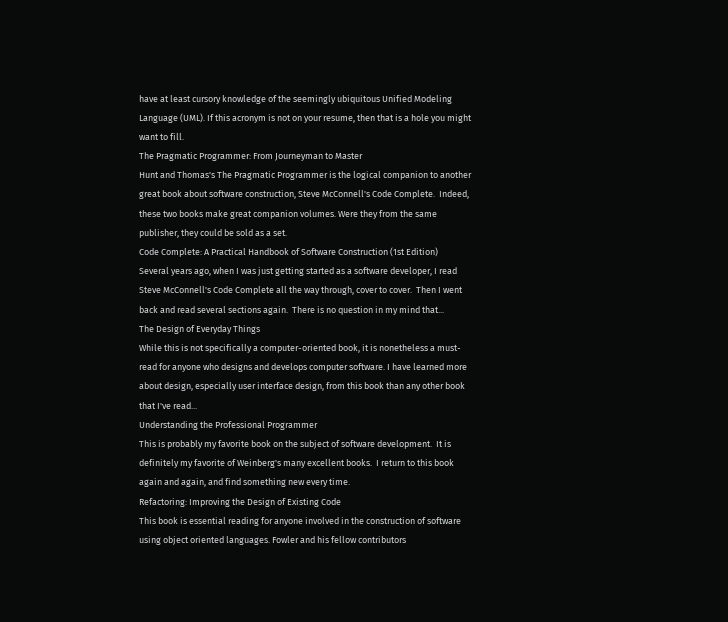have at least cursory knowledge of the seemingly ubiquitous Unified Modeling Language (UML). If this acronym is not on your resume, then that is a hole you might want to fill.
The Pragmatic Programmer: From Journeyman to Master
Hunt and Thomas's The Pragmatic Programmer is the logical companion to another great book about software construction, Steve McConnell's Code Complete.  Indeed, these two books make great companion volumes. Were they from the same publisher, they could be sold as a set.
Code Complete: A Practical Handbook of Software Construction (1st Edition)
Several years ago, when I was just getting started as a software developer, I read Steve McConnell's Code Complete all the way through, cover to cover.  Then I went back and read several sections again.  There is no question in my mind that...
The Design of Everyday Things
While this is not specifically a computer-oriented book, it is nonetheless a must-read for anyone who designs and develops computer software. I have learned more about design, especially user interface design, from this book than any other book that I've read...
Understanding the Professional Programmer
This is probably my favorite book on the subject of software development.  It is definitely my favorite of Weinberg's many excellent books.  I return to this book again and again, and find something new every time.
Refactoring: Improving the Design of Existing Code
This book is essential reading for anyone involved in the construction of software using object oriented languages. Fowler and his fellow contributors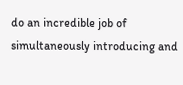do an incredible job of simultaneously introducing and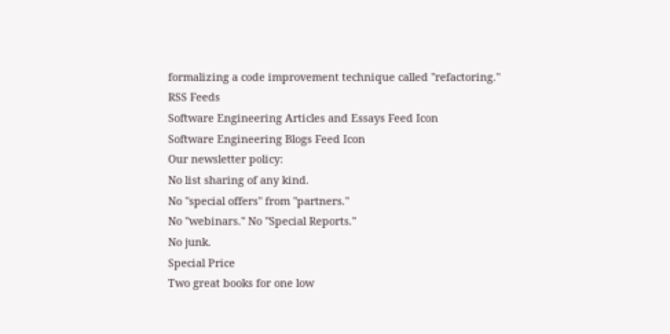formalizing a code improvement technique called "refactoring."
RSS Feeds
Software Engineering Articles and Essays Feed Icon
Software Engineering Blogs Feed Icon
Our newsletter policy:
No list sharing of any kind.
No "special offers" from "partners."
No "webinars." No "Special Reports."
No junk.
Special Price
Two great books for one low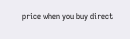price when you buy direct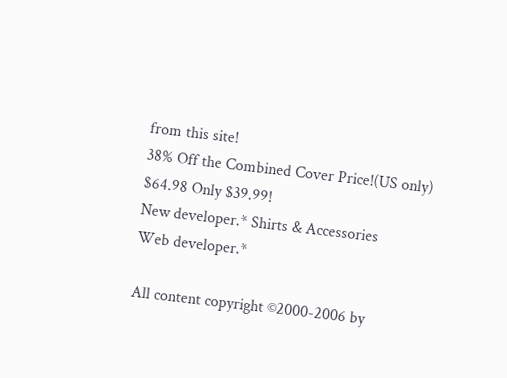from this site!
38% Off the Combined Cover Price!(US only)
$64.98 Only $39.99!
New developer.* Shirts & Accessories
Web developer.*

All content copyright ©2000-2006 by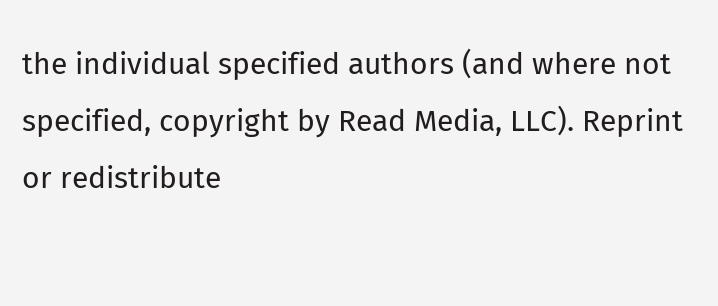the individual specified authors (and where not specified, copyright by Read Media, LLC). Reprint or redistribute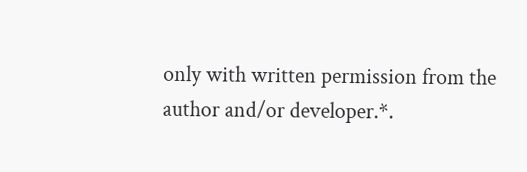only with written permission from the author and/or developer.*.